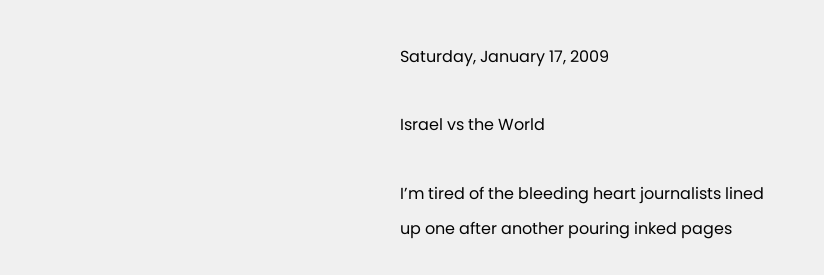Saturday, January 17, 2009

Israel vs the World

I’m tired of the bleeding heart journalists lined up one after another pouring inked pages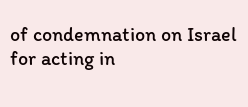of condemnation on Israel for acting in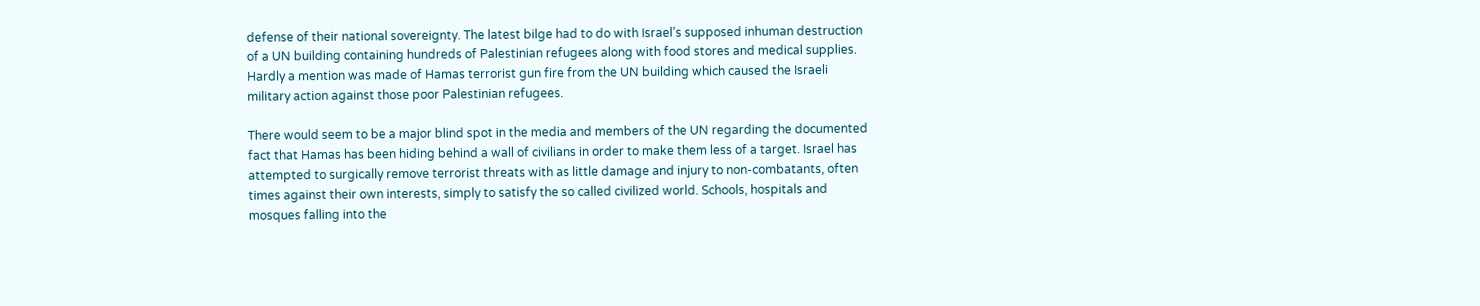defense of their national sovereignty. The latest bilge had to do with Israel’s supposed inhuman destruction of a UN building containing hundreds of Palestinian refugees along with food stores and medical supplies. Hardly a mention was made of Hamas terrorist gun fire from the UN building which caused the Israeli military action against those poor Palestinian refugees.

There would seem to be a major blind spot in the media and members of the UN regarding the documented fact that Hamas has been hiding behind a wall of civilians in order to make them less of a target. Israel has attempted to surgically remove terrorist threats with as little damage and injury to non-combatants, often times against their own interests, simply to satisfy the so called civilized world. Schools, hospitals and mosques falling into the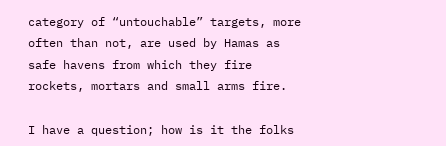category of “untouchable” targets, more often than not, are used by Hamas as safe havens from which they fire rockets, mortars and small arms fire.

I have a question; how is it the folks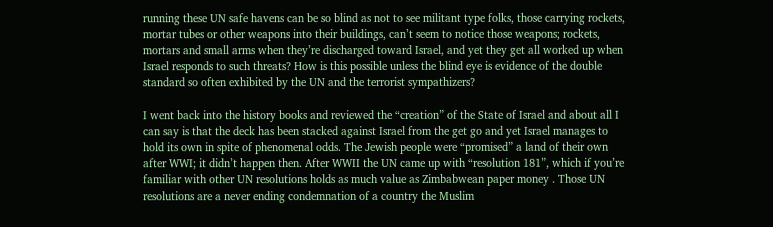running these UN safe havens can be so blind as not to see militant type folks, those carrying rockets, mortar tubes or other weapons into their buildings, can’t seem to notice those weapons; rockets, mortars and small arms when they’re discharged toward Israel, and yet they get all worked up when Israel responds to such threats? How is this possible unless the blind eye is evidence of the double standard so often exhibited by the UN and the terrorist sympathizers?

I went back into the history books and reviewed the “creation” of the State of Israel and about all I can say is that the deck has been stacked against Israel from the get go and yet Israel manages to hold its own in spite of phenomenal odds. The Jewish people were “promised” a land of their own after WWI; it didn’t happen then. After WWII the UN came up with “resolution 181”, which if you’re familiar with other UN resolutions holds as much value as Zimbabwean paper money . Those UN resolutions are a never ending condemnation of a country the Muslim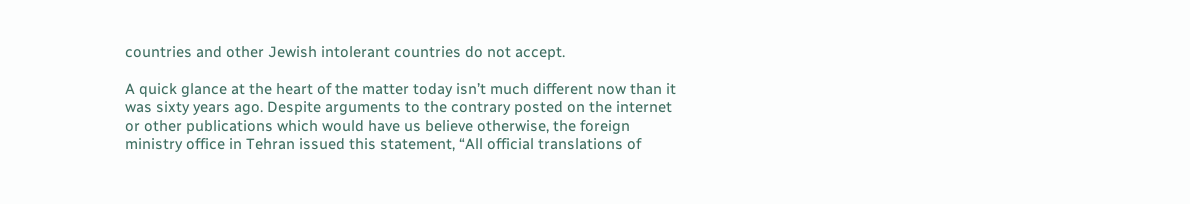countries and other Jewish intolerant countries do not accept.

A quick glance at the heart of the matter today isn’t much different now than it was sixty years ago. Despite arguments to the contrary posted on the internet or other publications which would have us believe otherwise, the foreign ministry office in Tehran issued this statement, “All official translations of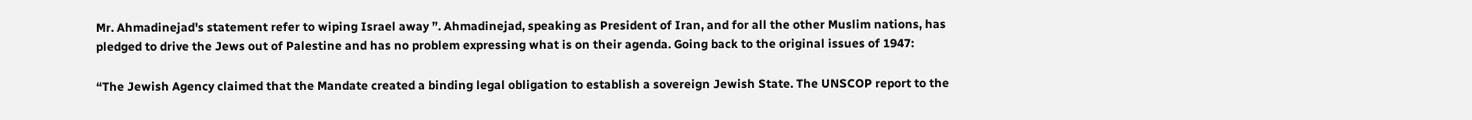Mr. Ahmadinejad's statement refer to wiping Israel away ”. Ahmadinejad, speaking as President of Iran, and for all the other Muslim nations, has pledged to drive the Jews out of Palestine and has no problem expressing what is on their agenda. Going back to the original issues of 1947:

“The Jewish Agency claimed that the Mandate created a binding legal obligation to establish a sovereign Jewish State. The UNSCOP report to the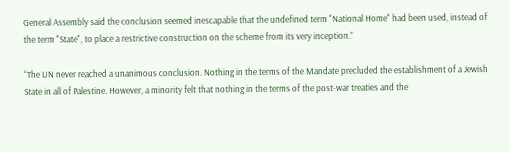General Assembly said the conclusion seemed inescapable that the undefined term "National Home" had been used, instead of the term "State", to place a restrictive construction on the scheme from its very inception.”

“The UN never reached a unanimous conclusion. Nothing in the terms of the Mandate precluded the establishment of a Jewish State in all of Palestine. However, a minority felt that nothing in the terms of the post-war treaties and the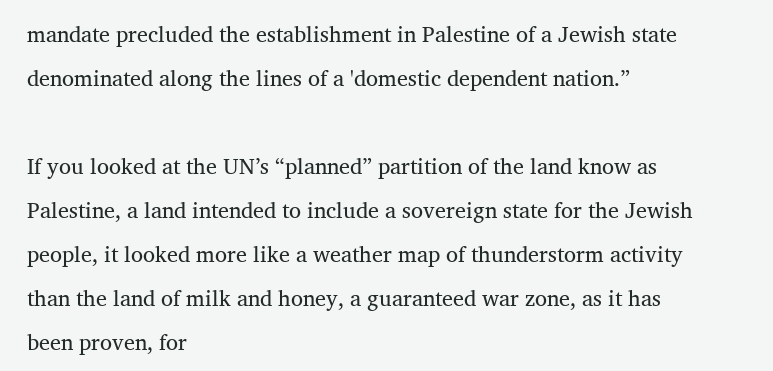mandate precluded the establishment in Palestine of a Jewish state denominated along the lines of a 'domestic dependent nation.”

If you looked at the UN’s “planned” partition of the land know as Palestine, a land intended to include a sovereign state for the Jewish people, it looked more like a weather map of thunderstorm activity than the land of milk and honey, a guaranteed war zone, as it has been proven, for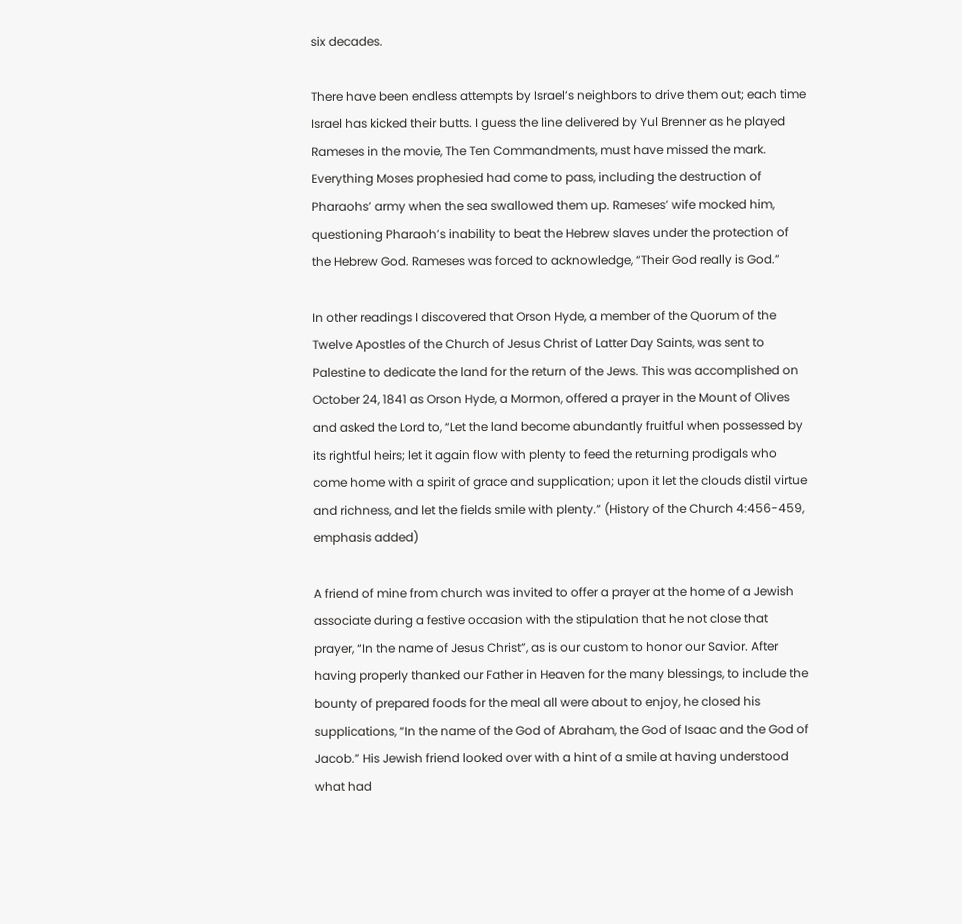six decades.

There have been endless attempts by Israel’s neighbors to drive them out; each time Israel has kicked their butts. I guess the line delivered by Yul Brenner as he played Rameses in the movie, The Ten Commandments, must have missed the mark. Everything Moses prophesied had come to pass, including the destruction of Pharaohs’ army when the sea swallowed them up. Rameses’ wife mocked him, questioning Pharaoh’s inability to beat the Hebrew slaves under the protection of the Hebrew God. Rameses was forced to acknowledge, “Their God really is God.”

In other readings I discovered that Orson Hyde, a member of the Quorum of the Twelve Apostles of the Church of Jesus Christ of Latter Day Saints, was sent to Palestine to dedicate the land for the return of the Jews. This was accomplished on October 24, 1841 as Orson Hyde, a Mormon, offered a prayer in the Mount of Olives and asked the Lord to, “Let the land become abundantly fruitful when possessed by its rightful heirs; let it again flow with plenty to feed the returning prodigals who come home with a spirit of grace and supplication; upon it let the clouds distil virtue and richness, and let the fields smile with plenty.” (History of the Church 4:456-459, emphasis added)

A friend of mine from church was invited to offer a prayer at the home of a Jewish associate during a festive occasion with the stipulation that he not close that prayer, “In the name of Jesus Christ”, as is our custom to honor our Savior. After having properly thanked our Father in Heaven for the many blessings, to include the bounty of prepared foods for the meal all were about to enjoy, he closed his supplications, “In the name of the God of Abraham, the God of Isaac and the God of Jacob.” His Jewish friend looked over with a hint of a smile at having understood what had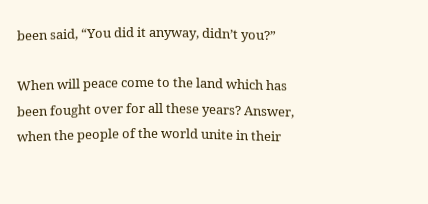been said, “You did it anyway, didn’t you?”

When will peace come to the land which has been fought over for all these years? Answer, when the people of the world unite in their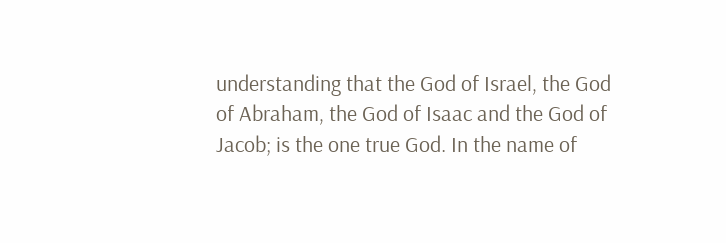understanding that the God of Israel, the God of Abraham, the God of Isaac and the God of Jacob; is the one true God. In the name of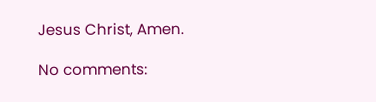Jesus Christ, Amen.

No comments: